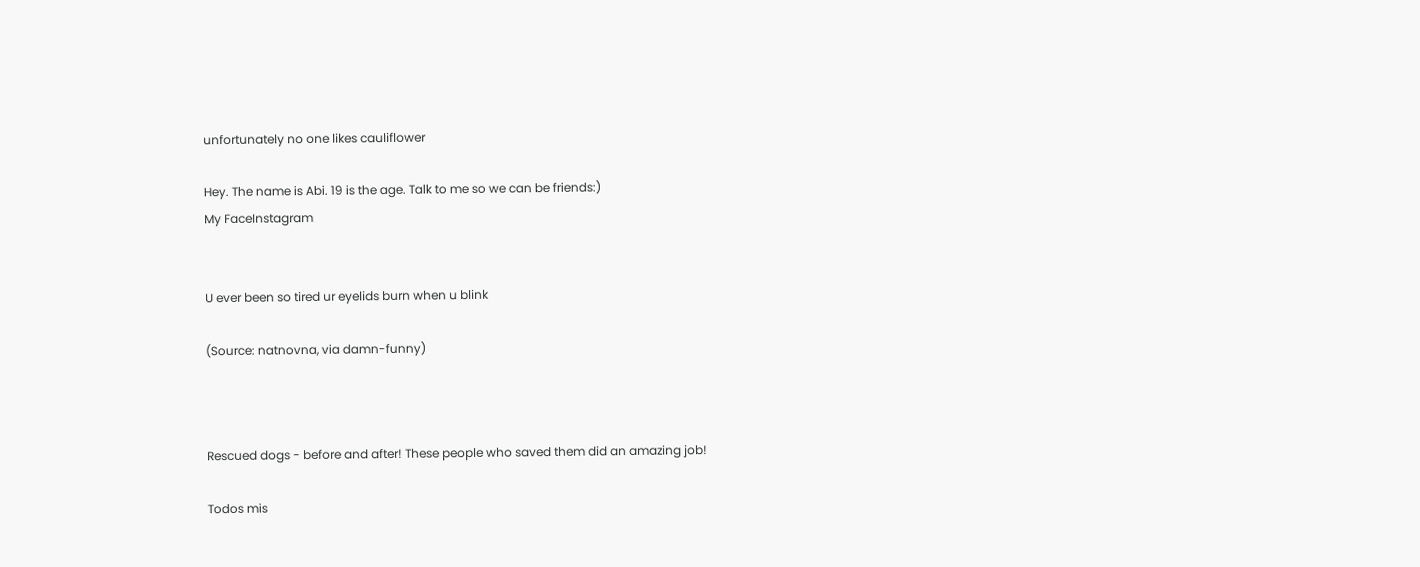unfortunately no one likes cauliflower

Hey. The name is Abi. 19 is the age. Talk to me so we can be friends:)
My FaceInstagram


U ever been so tired ur eyelids burn when u blink

(Source: natnovna, via damn-funny)



Rescued dogs - before and after! These people who saved them did an amazing job!

Todos mis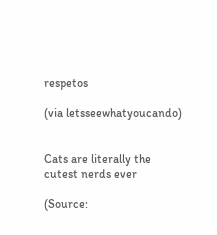respetos

(via letsseewhatyoucando)


Cats are literally the cutest nerds ever

(Source: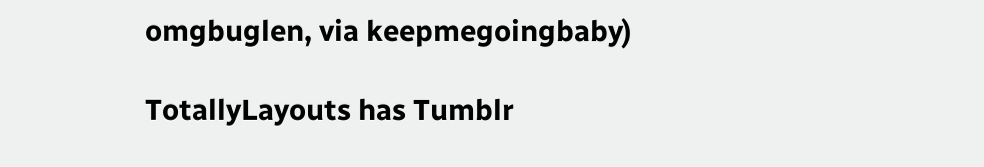omgbuglen, via keepmegoingbaby)

TotallyLayouts has Tumblr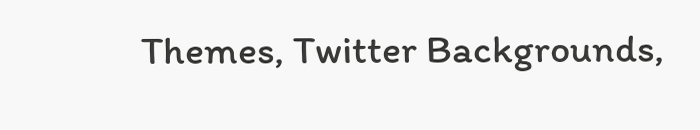Themes, Twitter Backgrounds,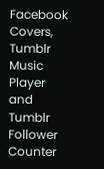Facebook Covers, Tumblr Music Player and Tumblr Follower Counter